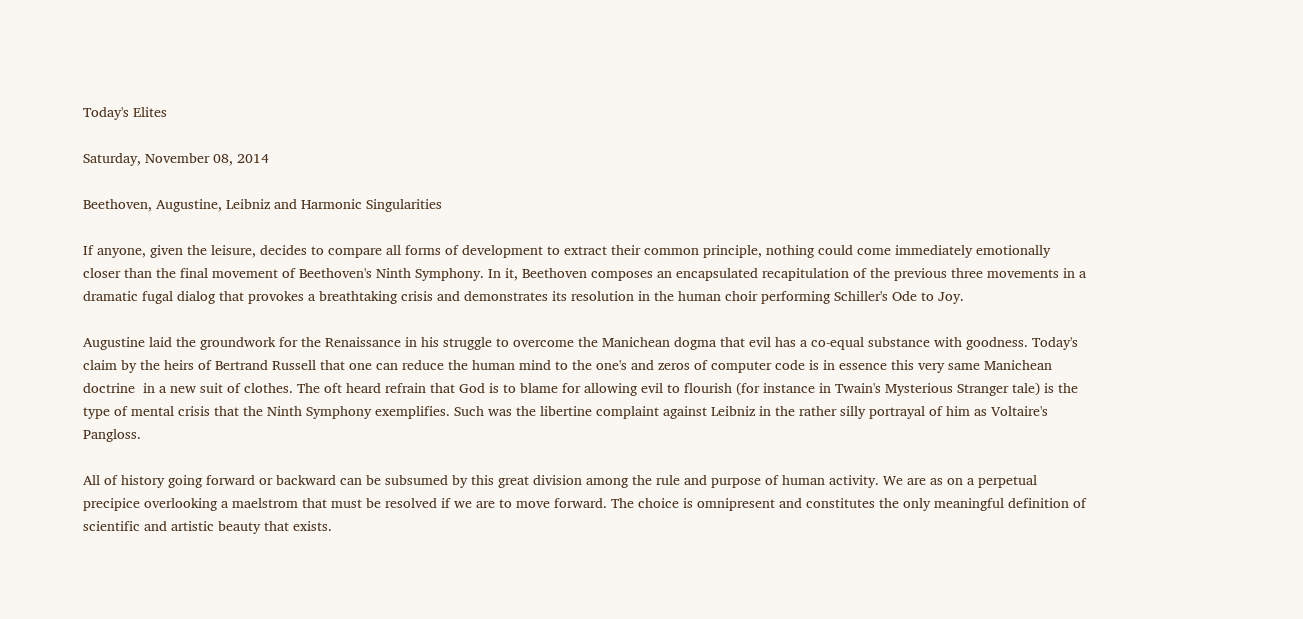Today's Elites

Saturday, November 08, 2014

Beethoven, Augustine, Leibniz and Harmonic Singularities

If anyone, given the leisure, decides to compare all forms of development to extract their common principle, nothing could come immediately emotionally closer than the final movement of Beethoven's Ninth Symphony. In it, Beethoven composes an encapsulated recapitulation of the previous three movements in a dramatic fugal dialog that provokes a breathtaking crisis and demonstrates its resolution in the human choir performing Schiller's Ode to Joy.

Augustine laid the groundwork for the Renaissance in his struggle to overcome the Manichean dogma that evil has a co-equal substance with goodness. Today's claim by the heirs of Bertrand Russell that one can reduce the human mind to the one's and zeros of computer code is in essence this very same Manichean doctrine  in a new suit of clothes. The oft heard refrain that God is to blame for allowing evil to flourish (for instance in Twain's Mysterious Stranger tale) is the type of mental crisis that the Ninth Symphony exemplifies. Such was the libertine complaint against Leibniz in the rather silly portrayal of him as Voltaire's Pangloss.

All of history going forward or backward can be subsumed by this great division among the rule and purpose of human activity. We are as on a perpetual precipice overlooking a maelstrom that must be resolved if we are to move forward. The choice is omnipresent and constitutes the only meaningful definition of scientific and artistic beauty that exists.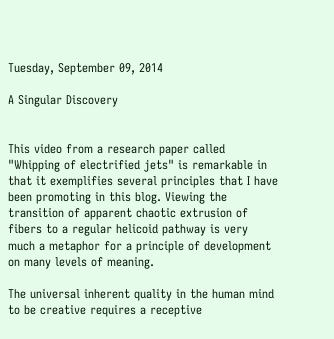Tuesday, September 09, 2014

A Singular Discovery


This video from a research paper called "Whipping of electrified jets" is remarkable in that it exemplifies several principles that I have been promoting in this blog. Viewing the transition of apparent chaotic extrusion of fibers to a regular helicoid pathway is very much a metaphor for a principle of development on many levels of meaning.

The universal inherent quality in the human mind to be creative requires a receptive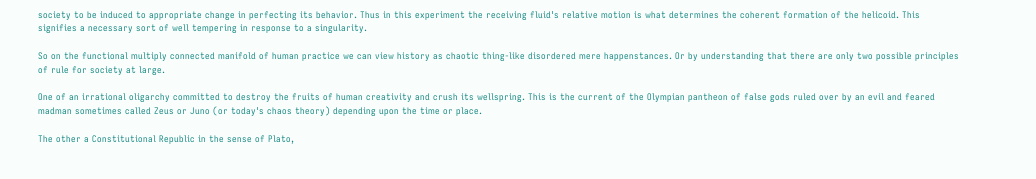society to be induced to appropriate change in perfecting its behavior. Thus in this experiment the receiving fluid's relative motion is what determines the coherent formation of the helicoid. This signifies a necessary sort of well tempering in response to a singularity.

So on the functional multiply connected manifold of human practice we can view history as chaotic thing-like disordered mere happenstances. Or by understanding that there are only two possible principles of rule for society at large.

One of an irrational oligarchy committed to destroy the fruits of human creativity and crush its wellspring. This is the current of the Olympian pantheon of false gods ruled over by an evil and feared madman sometimes called Zeus or Juno (or today's chaos theory) depending upon the time or place.

The other a Constitutional Republic in the sense of Plato,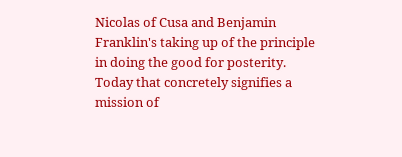Nicolas of Cusa and Benjamin Franklin's taking up of the principle in doing the good for posterity. Today that concretely signifies a mission of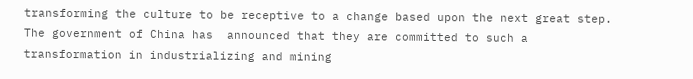transforming the culture to be receptive to a change based upon the next great step. The government of China has  announced that they are committed to such a transformation in industrializing and mining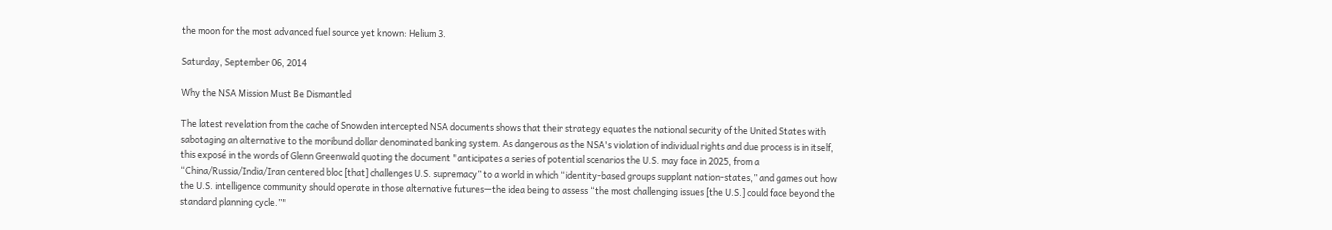the moon for the most advanced fuel source yet known: Helium 3.

Saturday, September 06, 2014

Why the NSA Mission Must Be Dismantled

The latest revelation from the cache of Snowden intercepted NSA documents shows that their strategy equates the national security of the United States with sabotaging an alternative to the moribund dollar denominated banking system. As dangerous as the NSA's violation of individual rights and due process is in itself, this exposé in the words of Glenn Greenwald quoting the document "anticipates a series of potential scenarios the U.S. may face in 2025, from a “China/Russia/India/Iran centered bloc [that] challenges U.S. supremacy” to a world in which “identity-based groups supplant nation-states,” and games out how the U.S. intelligence community should operate in those alternative futures—the idea being to assess “the most challenging issues [the U.S.] could face beyond the standard planning cycle.”"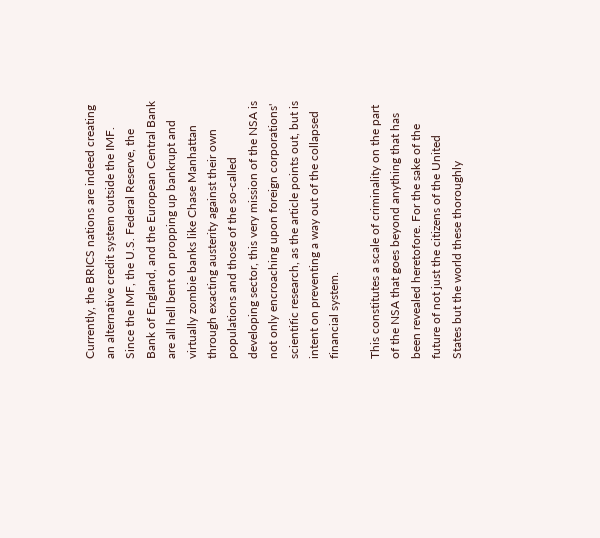Currently, the BRICS nations are indeed creating an alternative credit system outside the IMF. Since the IMF, the U.S. Federal Reserve, the Bank of England, and the European Central Bank are all hell bent on propping up bankrupt and virtually zombie banks like Chase Manhattan through exacting austerity against their own populations and those of the so-called developing sector, this very mission of the NSA is not only encroaching upon foreign corporations' scientific research, as the article points out, but is intent on preventing a way out of the collapsed financial system.

This constitutes a scale of criminality on the part of the NSA that goes beyond anything that has been revealed heretofore. For the sake of the future of not just the citizens of the United States but the world these thoroughly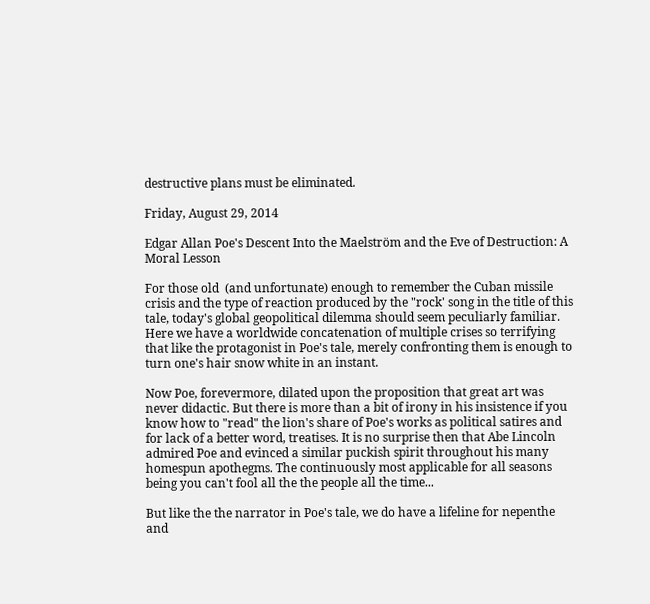destructive plans must be eliminated.

Friday, August 29, 2014

Edgar Allan Poe's Descent Into the Maelström and the Eve of Destruction: A Moral Lesson

For those old  (and unfortunate) enough to remember the Cuban missile crisis and the type of reaction produced by the "rock' song in the title of this tale, today's global geopolitical dilemma should seem peculiarly familiar. Here we have a worldwide concatenation of multiple crises so terrifying that like the protagonist in Poe's tale, merely confronting them is enough to turn one's hair snow white in an instant.

Now Poe, forevermore, dilated upon the proposition that great art was never didactic. But there is more than a bit of irony in his insistence if you know how to "read" the lion's share of Poe's works as political satires and for lack of a better word, treatises. It is no surprise then that Abe Lincoln admired Poe and evinced a similar puckish spirit throughout his many homespun apothegms. The continuously most applicable for all seasons being you can't fool all the the people all the time...

But like the the narrator in Poe's tale, we do have a lifeline for nepenthe and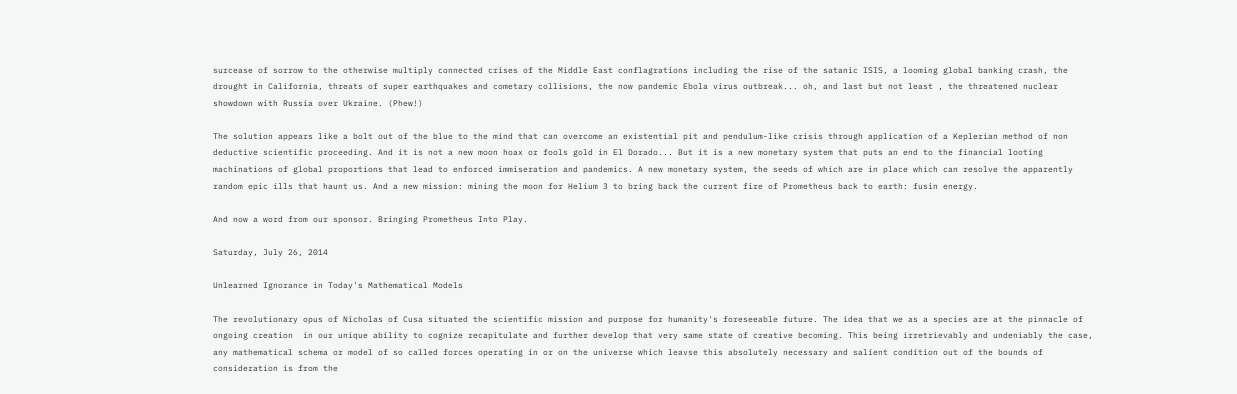surcease of sorrow to the otherwise multiply connected crises of the Middle East conflagrations including the rise of the satanic ISIS, a looming global banking crash, the drought in California, threats of super earthquakes and cometary collisions, the now pandemic Ebola virus outbreak... oh, and last but not least , the threatened nuclear showdown with Russia over Ukraine. (Phew!)

The solution appears like a bolt out of the blue to the mind that can overcome an existential pit and pendulum-like crisis through application of a Keplerian method of non deductive scientific proceeding. And it is not a new moon hoax or fools gold in El Dorado... But it is a new monetary system that puts an end to the financial looting machinations of global proportions that lead to enforced immiseration and pandemics. A new monetary system, the seeds of which are in place which can resolve the apparently random epic ills that haunt us. And a new mission: mining the moon for Helium 3 to bring back the current fire of Prometheus back to earth: fusin energy.

And now a word from our sponsor. Bringing Prometheus Into Play.

Saturday, July 26, 2014

Unlearned Ignorance in Today's Mathematical Models

The revolutionary opus of Nicholas of Cusa situated the scientific mission and purpose for humanity's foreseeable future. The idea that we as a species are at the pinnacle of ongoing creation  in our unique ability to cognize recapitulate and further develop that very same state of creative becoming. This being irretrievably and undeniably the case, any mathematical schema or model of so called forces operating in or on the universe which leavse this absolutely necessary and salient condition out of the bounds of consideration is from the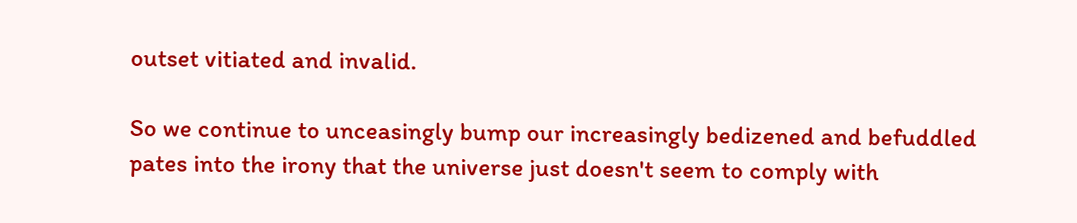outset vitiated and invalid.

So we continue to unceasingly bump our increasingly bedizened and befuddled pates into the irony that the universe just doesn't seem to comply with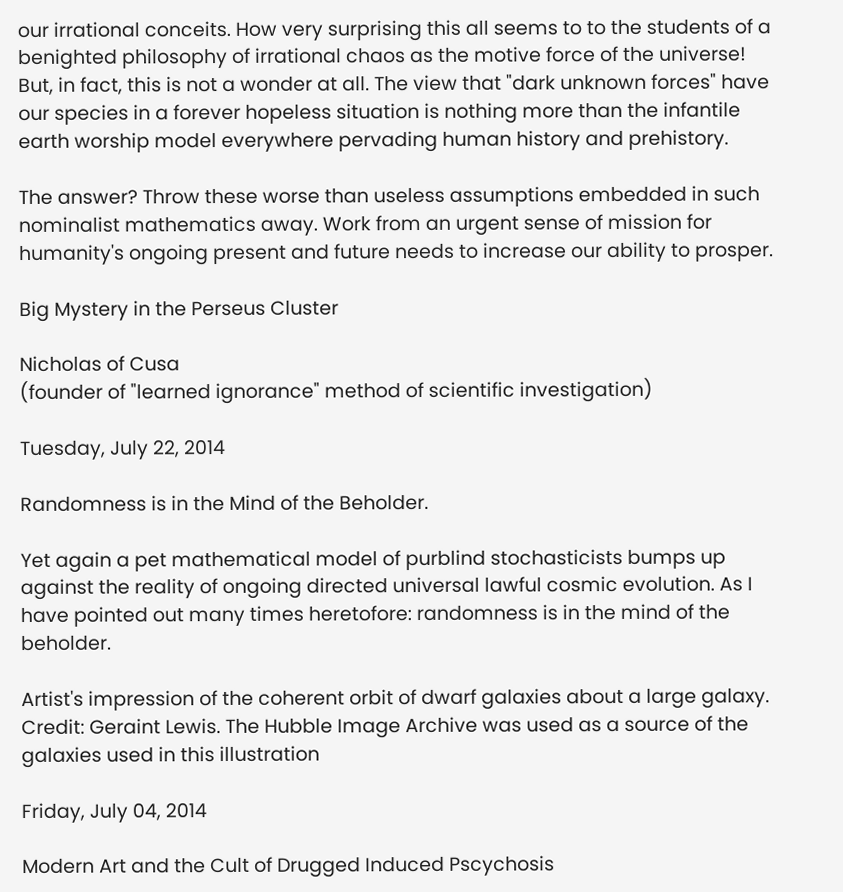our irrational conceits. How very surprising this all seems to to the students of a benighted philosophy of irrational chaos as the motive force of the universe! But, in fact, this is not a wonder at all. The view that "dark unknown forces" have our species in a forever hopeless situation is nothing more than the infantile earth worship model everywhere pervading human history and prehistory.

The answer? Throw these worse than useless assumptions embedded in such nominalist mathematics away. Work from an urgent sense of mission for humanity's ongoing present and future needs to increase our ability to prosper.

Big Mystery in the Perseus Cluster

Nicholas of Cusa
(founder of "learned ignorance" method of scientific investigation)

Tuesday, July 22, 2014

Randomness is in the Mind of the Beholder.

Yet again a pet mathematical model of purblind stochasticists bumps up against the reality of ongoing directed universal lawful cosmic evolution. As I have pointed out many times heretofore: randomness is in the mind of the beholder.

Artist's impression of the coherent orbit of dwarf galaxies about a large galaxy. Credit: Geraint Lewis. The Hubble Image Archive was used as a source of the galaxies used in this illustration

Friday, July 04, 2014

Modern Art and the Cult of Drugged Induced Pscychosis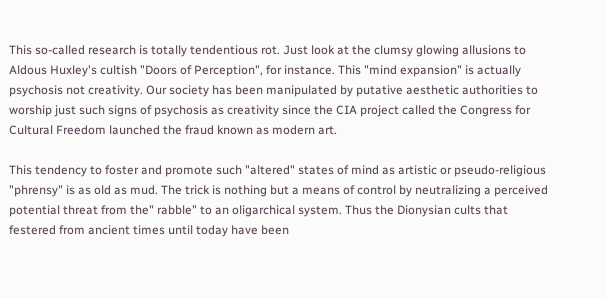This so-called research is totally tendentious rot. Just look at the clumsy glowing allusions to Aldous Huxley's cultish "Doors of Perception", for instance. This "mind expansion" is actually psychosis not creativity. Our society has been manipulated by putative aesthetic authorities to worship just such signs of psychosis as creativity since the CIA project called the Congress for Cultural Freedom launched the fraud known as modern art.

This tendency to foster and promote such "altered" states of mind as artistic or pseudo-religious "phrensy" is as old as mud. The trick is nothing but a means of control by neutralizing a perceived potential threat from the" rabble" to an oligarchical system. Thus the Dionysian cults that festered from ancient times until today have been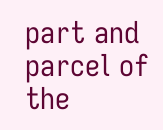part and parcel of the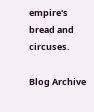empire's bread and circuses.

Blog Archive